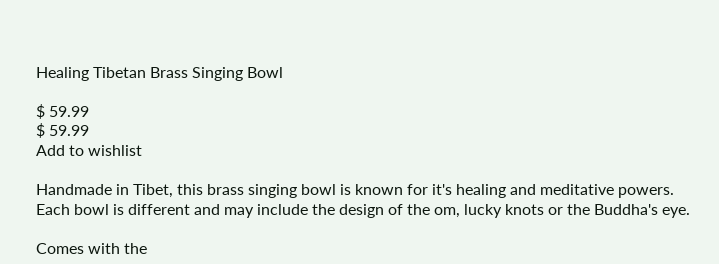Healing Tibetan Brass Singing Bowl

$ 59.99
$ 59.99
Add to wishlist

Handmade in Tibet, this brass singing bowl is known for it's healing and meditative powers. Each bowl is different and may include the design of the om, lucky knots or the Buddha's eye.

Comes with the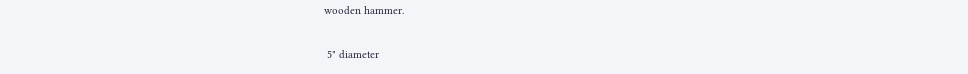wooden hammer.

 5" diameter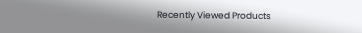Recently Viewed Products